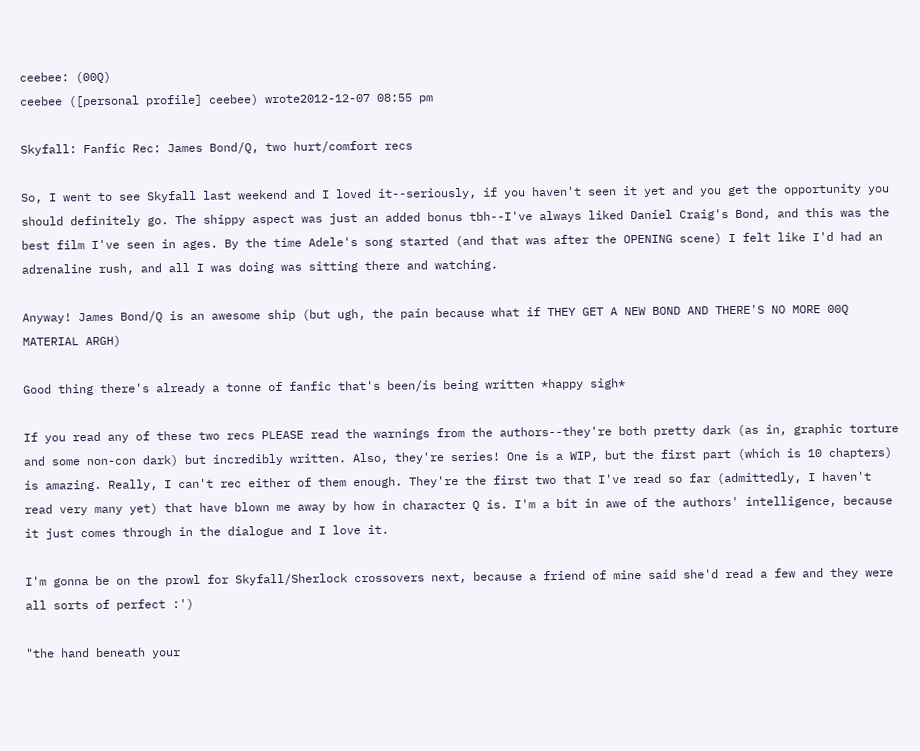ceebee: (00Q)
ceebee ([personal profile] ceebee) wrote2012-12-07 08:55 pm

Skyfall: Fanfic Rec: James Bond/Q, two hurt/comfort recs

So, I went to see Skyfall last weekend and I loved it--seriously, if you haven't seen it yet and you get the opportunity you should definitely go. The shippy aspect was just an added bonus tbh--I've always liked Daniel Craig's Bond, and this was the best film I've seen in ages. By the time Adele's song started (and that was after the OPENING scene) I felt like I'd had an adrenaline rush, and all I was doing was sitting there and watching.

Anyway! James Bond/Q is an awesome ship (but ugh, the pain because what if THEY GET A NEW BOND AND THERE'S NO MORE 00Q MATERIAL ARGH)

Good thing there's already a tonne of fanfic that's been/is being written *happy sigh*

If you read any of these two recs PLEASE read the warnings from the authors--they're both pretty dark (as in, graphic torture and some non-con dark) but incredibly written. Also, they're series! One is a WIP, but the first part (which is 10 chapters) is amazing. Really, I can't rec either of them enough. They're the first two that I've read so far (admittedly, I haven't read very many yet) that have blown me away by how in character Q is. I'm a bit in awe of the authors' intelligence, because it just comes through in the dialogue and I love it.

I'm gonna be on the prowl for Skyfall/Sherlock crossovers next, because a friend of mine said she'd read a few and they were all sorts of perfect :')

"the hand beneath your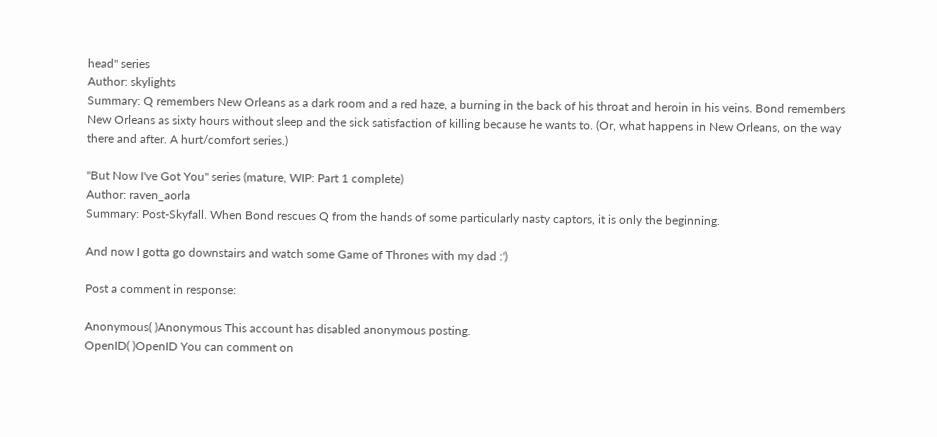head" series
Author: skylights
Summary: Q remembers New Orleans as a dark room and a red haze, a burning in the back of his throat and heroin in his veins. Bond remembers New Orleans as sixty hours without sleep and the sick satisfaction of killing because he wants to. (Or, what happens in New Orleans, on the way there and after. A hurt/comfort series.)

"But Now I've Got You" series (mature, WIP: Part 1 complete)
Author: raven_aorla
Summary: Post-Skyfall. When Bond rescues Q from the hands of some particularly nasty captors, it is only the beginning.

And now I gotta go downstairs and watch some Game of Thrones with my dad :')

Post a comment in response:

Anonymous( )Anonymous This account has disabled anonymous posting.
OpenID( )OpenID You can comment on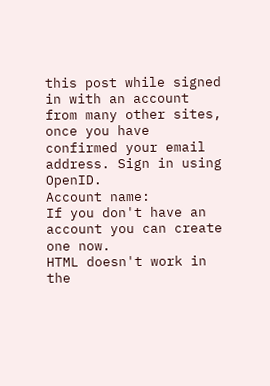this post while signed in with an account from many other sites, once you have confirmed your email address. Sign in using OpenID.
Account name:
If you don't have an account you can create one now.
HTML doesn't work in the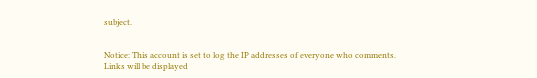subject.


Notice: This account is set to log the IP addresses of everyone who comments.
Links will be displayed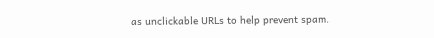as unclickable URLs to help prevent spam.